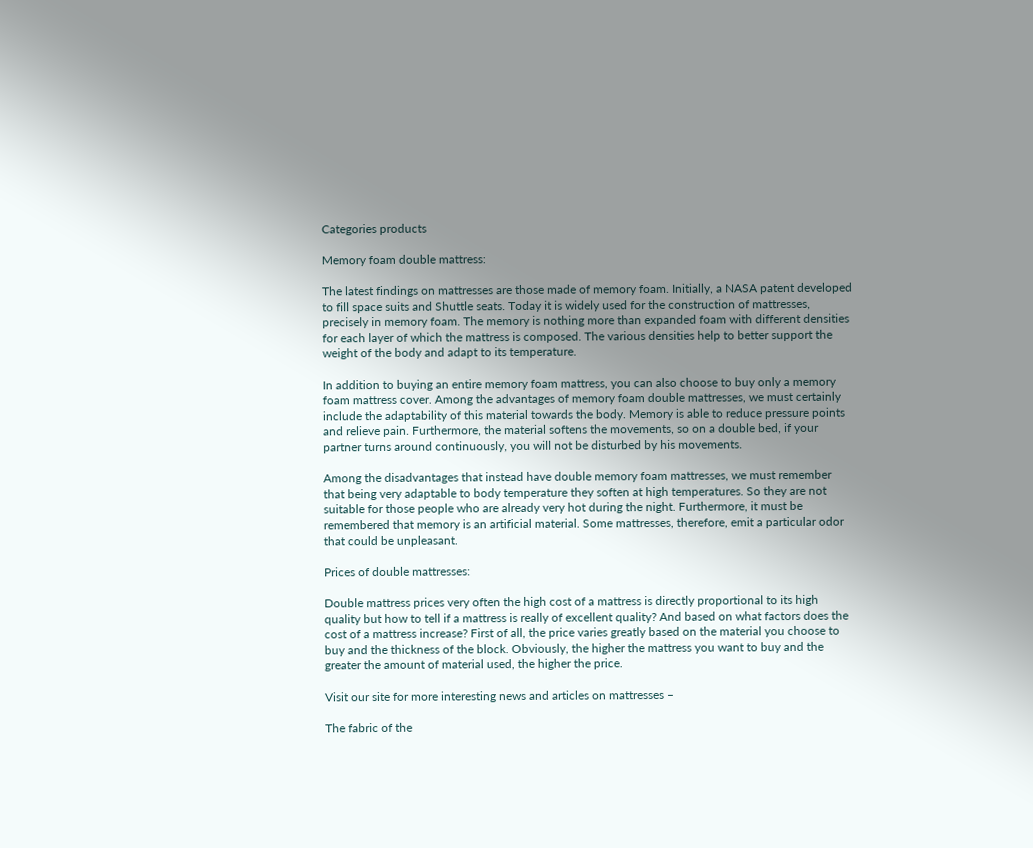Categories products

Memory foam double mattress:

The latest findings on mattresses are those made of memory foam. Initially, a NASA patent developed to fill space suits and Shuttle seats. Today it is widely used for the construction of mattresses, precisely in memory foam. The memory is nothing more than expanded foam with different densities for each layer of which the mattress is composed. The various densities help to better support the weight of the body and adapt to its temperature.

In addition to buying an entire memory foam mattress, you can also choose to buy only a memory foam mattress cover. Among the advantages of memory foam double mattresses, we must certainly include the adaptability of this material towards the body. Memory is able to reduce pressure points and relieve pain. Furthermore, the material softens the movements, so on a double bed, if your partner turns around continuously, you will not be disturbed by his movements.

Among the disadvantages that instead have double memory foam mattresses, we must remember that being very adaptable to body temperature they soften at high temperatures. So they are not suitable for those people who are already very hot during the night. Furthermore, it must be remembered that memory is an artificial material. Some mattresses, therefore, emit a particular odor that could be unpleasant.

Prices of double mattresses:

Double mattress prices very often the high cost of a mattress is directly proportional to its high quality but how to tell if a mattress is really of excellent quality? And based on what factors does the cost of a mattress increase? First of all, the price varies greatly based on the material you choose to buy and the thickness of the block. Obviously, the higher the mattress you want to buy and the greater the amount of material used, the higher the price.

Visit our site for more interesting news and articles on mattresses –

The fabric of the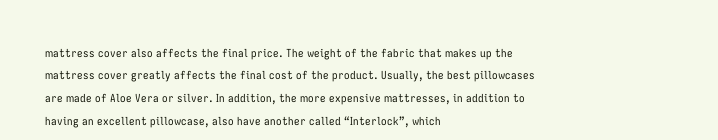mattress cover also affects the final price. The weight of the fabric that makes up the mattress cover greatly affects the final cost of the product. Usually, the best pillowcases are made of Aloe Vera or silver. In addition, the more expensive mattresses, in addition to having an excellent pillowcase, also have another called “Interlock”, which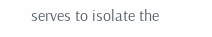serves to isolate the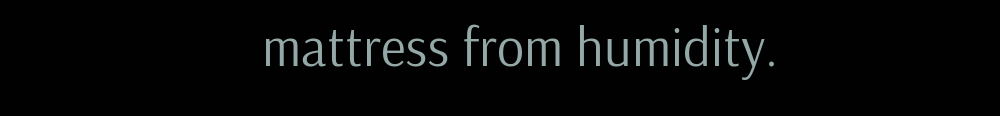mattress from humidity.